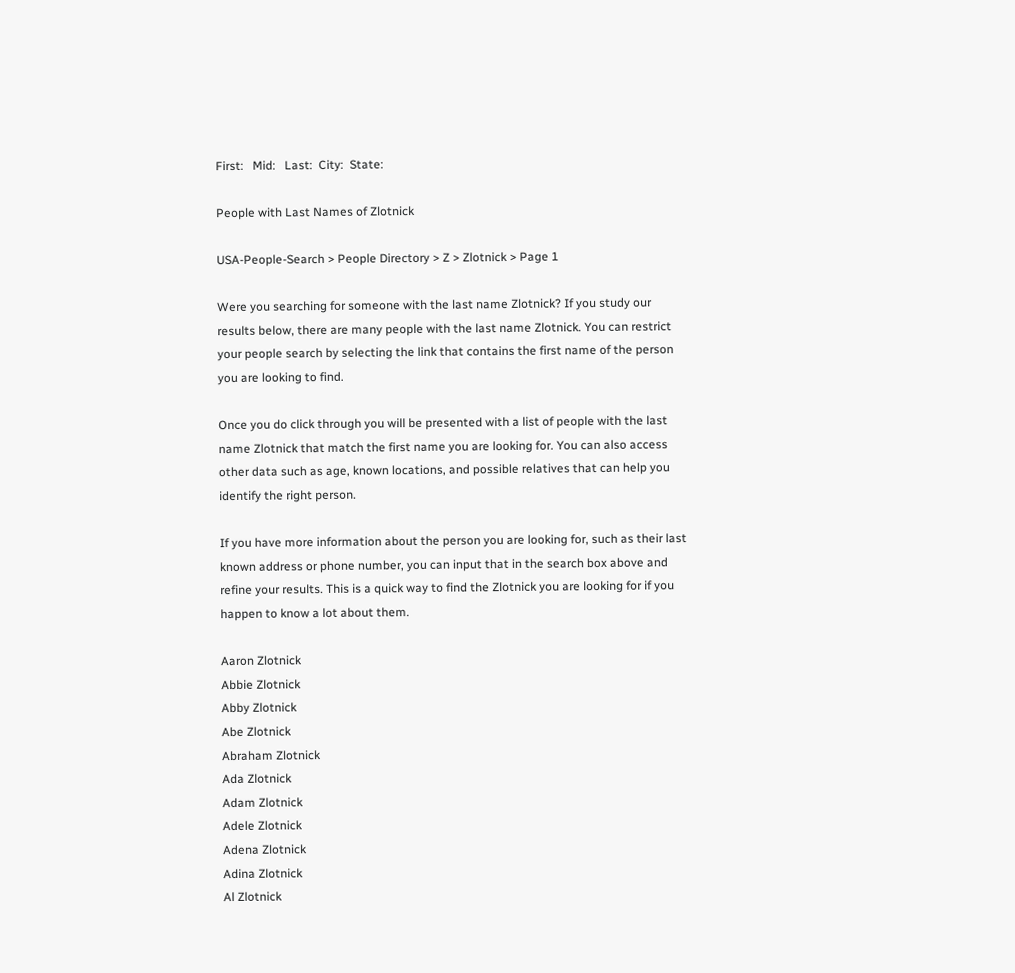First:   Mid:   Last:  City:  State:

People with Last Names of Zlotnick

USA-People-Search > People Directory > Z > Zlotnick > Page 1

Were you searching for someone with the last name Zlotnick? If you study our results below, there are many people with the last name Zlotnick. You can restrict your people search by selecting the link that contains the first name of the person you are looking to find.

Once you do click through you will be presented with a list of people with the last name Zlotnick that match the first name you are looking for. You can also access other data such as age, known locations, and possible relatives that can help you identify the right person.

If you have more information about the person you are looking for, such as their last known address or phone number, you can input that in the search box above and refine your results. This is a quick way to find the Zlotnick you are looking for if you happen to know a lot about them.

Aaron Zlotnick
Abbie Zlotnick
Abby Zlotnick
Abe Zlotnick
Abraham Zlotnick
Ada Zlotnick
Adam Zlotnick
Adele Zlotnick
Adena Zlotnick
Adina Zlotnick
Al Zlotnick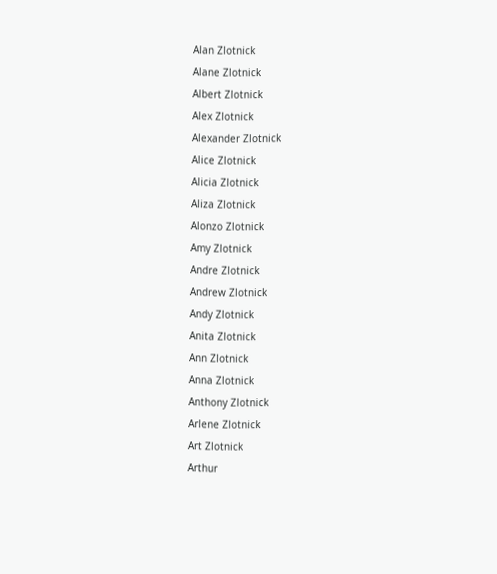Alan Zlotnick
Alane Zlotnick
Albert Zlotnick
Alex Zlotnick
Alexander Zlotnick
Alice Zlotnick
Alicia Zlotnick
Aliza Zlotnick
Alonzo Zlotnick
Amy Zlotnick
Andre Zlotnick
Andrew Zlotnick
Andy Zlotnick
Anita Zlotnick
Ann Zlotnick
Anna Zlotnick
Anthony Zlotnick
Arlene Zlotnick
Art Zlotnick
Arthur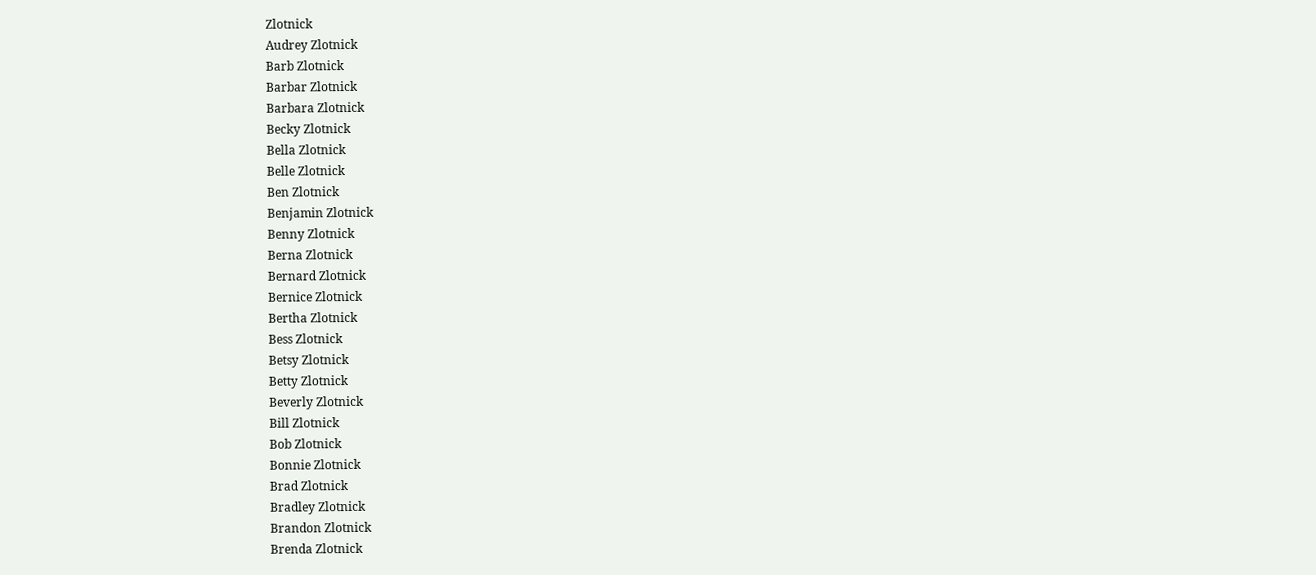Zlotnick
Audrey Zlotnick
Barb Zlotnick
Barbar Zlotnick
Barbara Zlotnick
Becky Zlotnick
Bella Zlotnick
Belle Zlotnick
Ben Zlotnick
Benjamin Zlotnick
Benny Zlotnick
Berna Zlotnick
Bernard Zlotnick
Bernice Zlotnick
Bertha Zlotnick
Bess Zlotnick
Betsy Zlotnick
Betty Zlotnick
Beverly Zlotnick
Bill Zlotnick
Bob Zlotnick
Bonnie Zlotnick
Brad Zlotnick
Bradley Zlotnick
Brandon Zlotnick
Brenda Zlotnick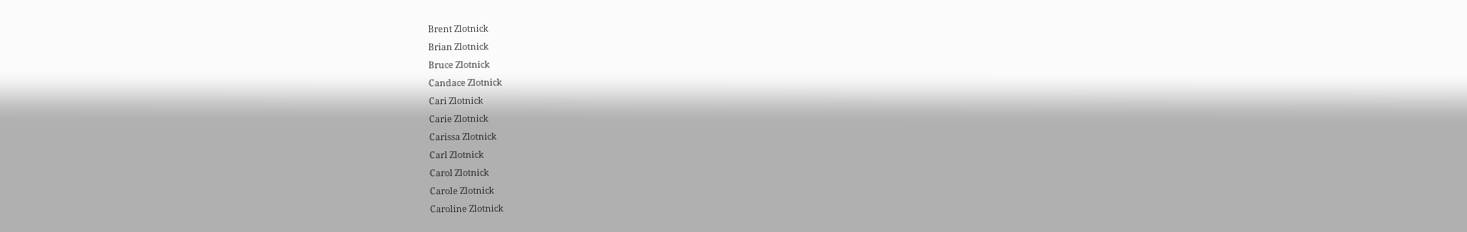Brent Zlotnick
Brian Zlotnick
Bruce Zlotnick
Candace Zlotnick
Cari Zlotnick
Carie Zlotnick
Carissa Zlotnick
Carl Zlotnick
Carol Zlotnick
Carole Zlotnick
Caroline Zlotnick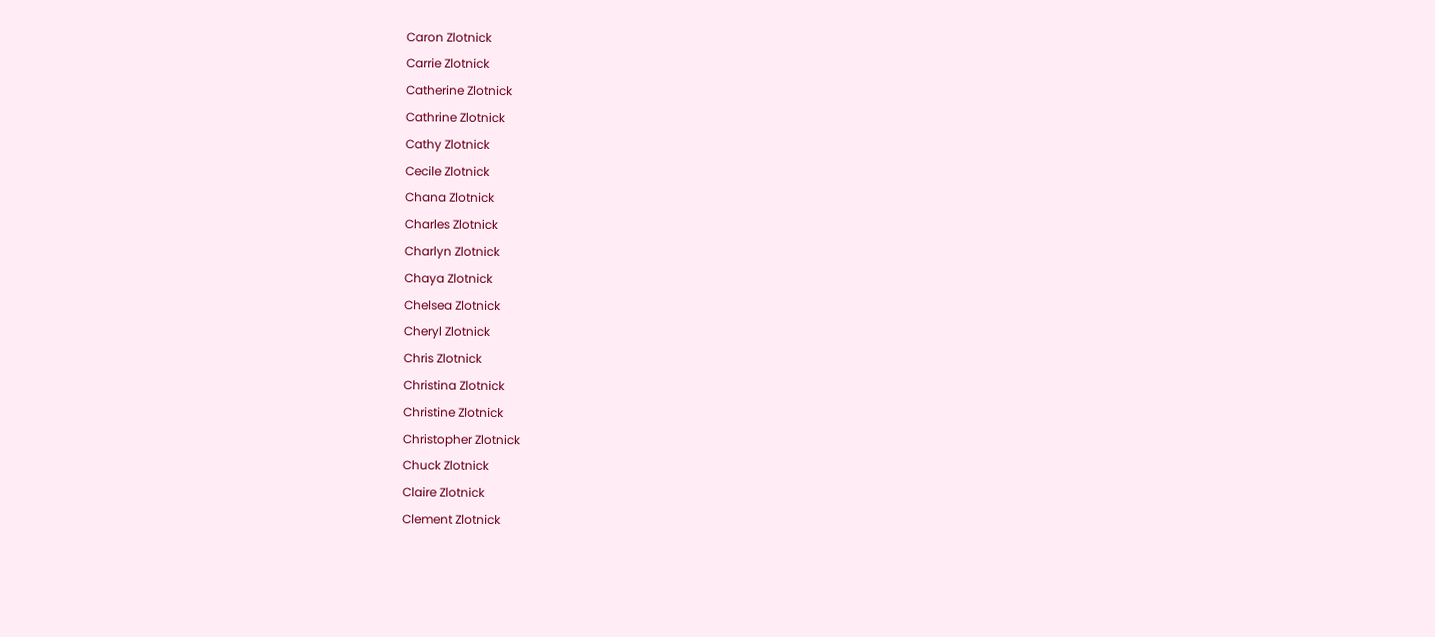Caron Zlotnick
Carrie Zlotnick
Catherine Zlotnick
Cathrine Zlotnick
Cathy Zlotnick
Cecile Zlotnick
Chana Zlotnick
Charles Zlotnick
Charlyn Zlotnick
Chaya Zlotnick
Chelsea Zlotnick
Cheryl Zlotnick
Chris Zlotnick
Christina Zlotnick
Christine Zlotnick
Christopher Zlotnick
Chuck Zlotnick
Claire Zlotnick
Clement Zlotnick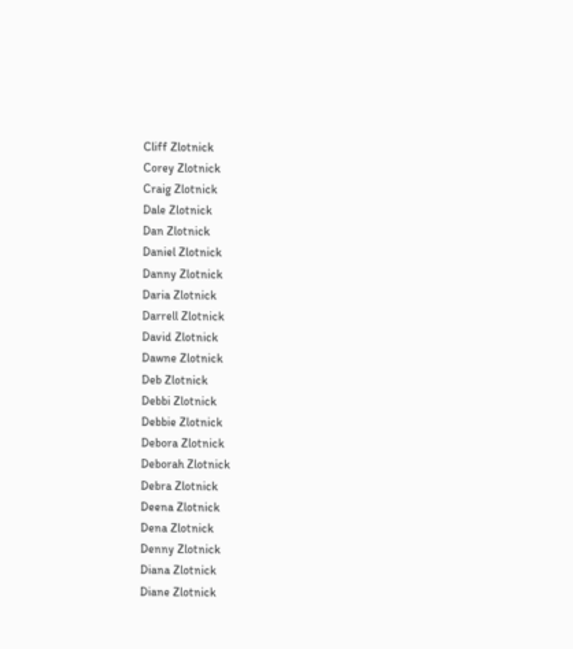Cliff Zlotnick
Corey Zlotnick
Craig Zlotnick
Dale Zlotnick
Dan Zlotnick
Daniel Zlotnick
Danny Zlotnick
Daria Zlotnick
Darrell Zlotnick
David Zlotnick
Dawne Zlotnick
Deb Zlotnick
Debbi Zlotnick
Debbie Zlotnick
Debora Zlotnick
Deborah Zlotnick
Debra Zlotnick
Deena Zlotnick
Dena Zlotnick
Denny Zlotnick
Diana Zlotnick
Diane Zlotnick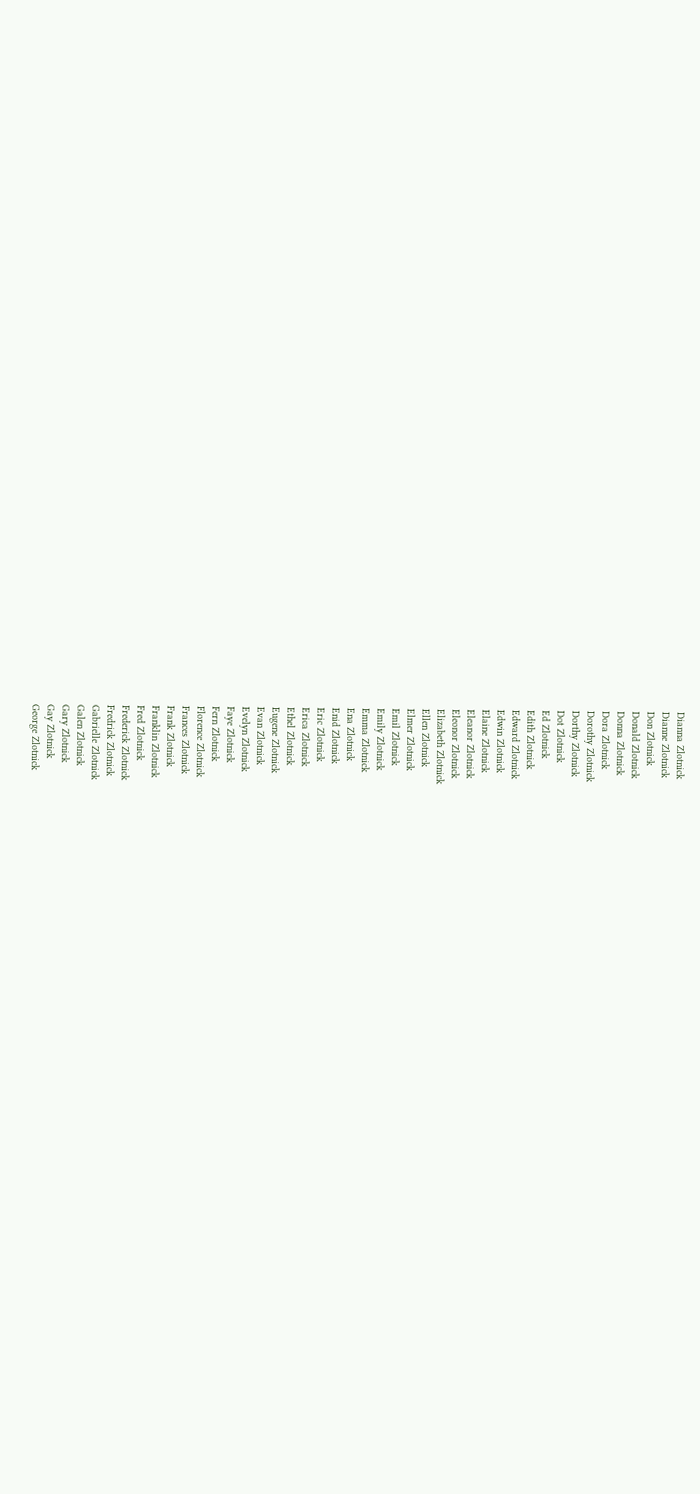Dianna Zlotnick
Dianne Zlotnick
Don Zlotnick
Donald Zlotnick
Donna Zlotnick
Dora Zlotnick
Dorothy Zlotnick
Dorthy Zlotnick
Dot Zlotnick
Ed Zlotnick
Edith Zlotnick
Edward Zlotnick
Edwin Zlotnick
Elaine Zlotnick
Eleanor Zlotnick
Eleonor Zlotnick
Elizabeth Zlotnick
Ellen Zlotnick
Elmer Zlotnick
Emil Zlotnick
Emily Zlotnick
Emma Zlotnick
Ena Zlotnick
Enid Zlotnick
Eric Zlotnick
Erica Zlotnick
Ethel Zlotnick
Eugene Zlotnick
Evan Zlotnick
Evelyn Zlotnick
Faye Zlotnick
Fern Zlotnick
Florence Zlotnick
Frances Zlotnick
Frank Zlotnick
Franklin Zlotnick
Fred Zlotnick
Frederick Zlotnick
Fredrick Zlotnick
Gabrielle Zlotnick
Galen Zlotnick
Gary Zlotnick
Gay Zlotnick
George Zlotnick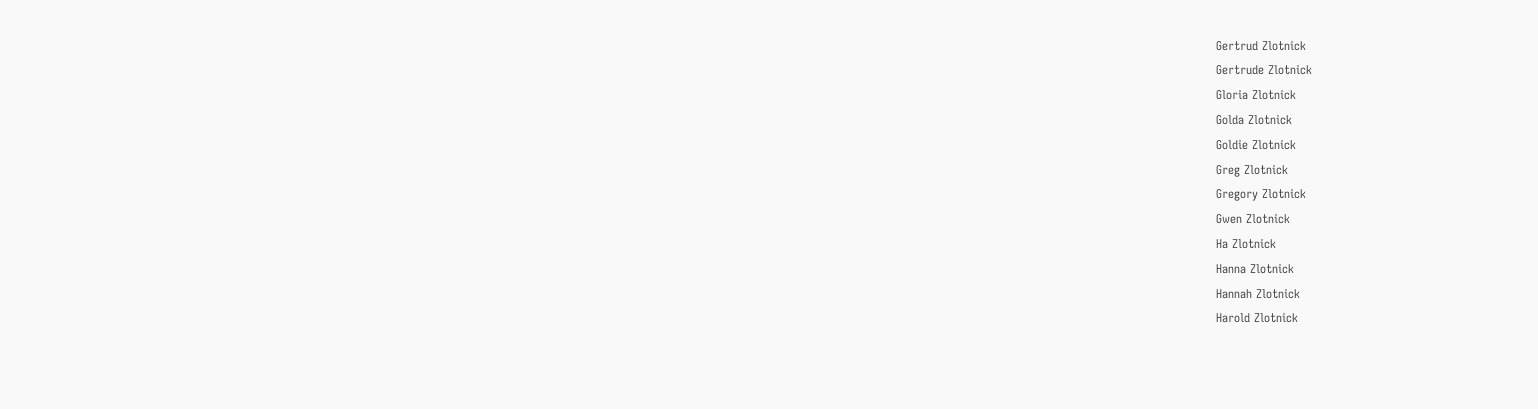Gertrud Zlotnick
Gertrude Zlotnick
Gloria Zlotnick
Golda Zlotnick
Goldie Zlotnick
Greg Zlotnick
Gregory Zlotnick
Gwen Zlotnick
Ha Zlotnick
Hanna Zlotnick
Hannah Zlotnick
Harold Zlotnick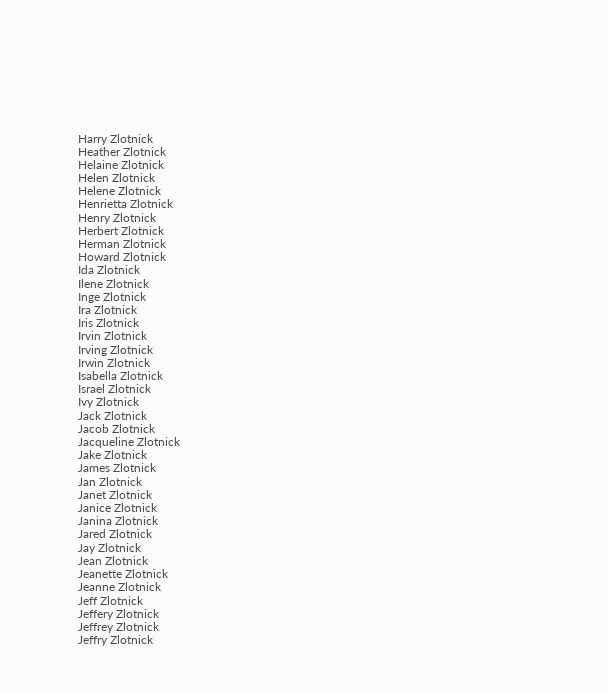Harry Zlotnick
Heather Zlotnick
Helaine Zlotnick
Helen Zlotnick
Helene Zlotnick
Henrietta Zlotnick
Henry Zlotnick
Herbert Zlotnick
Herman Zlotnick
Howard Zlotnick
Ida Zlotnick
Ilene Zlotnick
Inge Zlotnick
Ira Zlotnick
Iris Zlotnick
Irvin Zlotnick
Irving Zlotnick
Irwin Zlotnick
Isabella Zlotnick
Israel Zlotnick
Ivy Zlotnick
Jack Zlotnick
Jacob Zlotnick
Jacqueline Zlotnick
Jake Zlotnick
James Zlotnick
Jan Zlotnick
Janet Zlotnick
Janice Zlotnick
Janina Zlotnick
Jared Zlotnick
Jay Zlotnick
Jean Zlotnick
Jeanette Zlotnick
Jeanne Zlotnick
Jeff Zlotnick
Jeffery Zlotnick
Jeffrey Zlotnick
Jeffry Zlotnick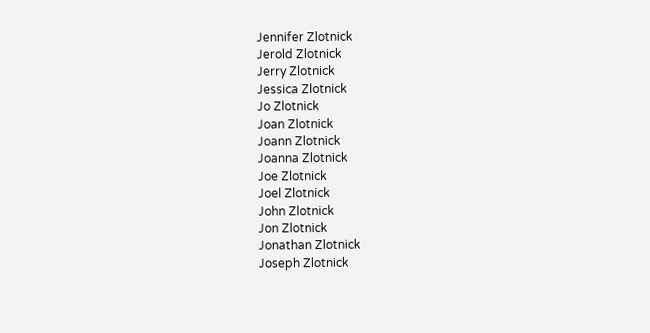Jennifer Zlotnick
Jerold Zlotnick
Jerry Zlotnick
Jessica Zlotnick
Jo Zlotnick
Joan Zlotnick
Joann Zlotnick
Joanna Zlotnick
Joe Zlotnick
Joel Zlotnick
John Zlotnick
Jon Zlotnick
Jonathan Zlotnick
Joseph Zlotnick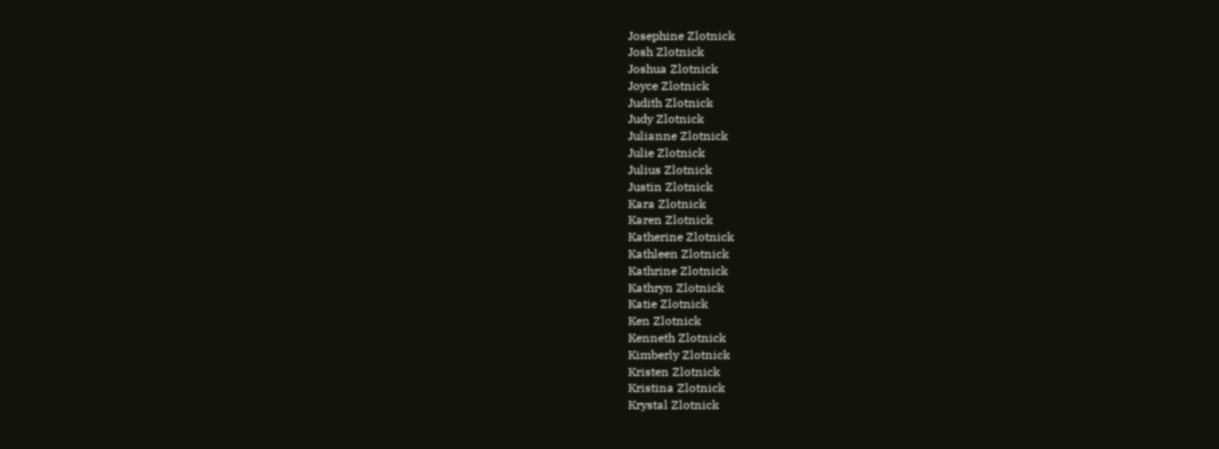Josephine Zlotnick
Josh Zlotnick
Joshua Zlotnick
Joyce Zlotnick
Judith Zlotnick
Judy Zlotnick
Julianne Zlotnick
Julie Zlotnick
Julius Zlotnick
Justin Zlotnick
Kara Zlotnick
Karen Zlotnick
Katherine Zlotnick
Kathleen Zlotnick
Kathrine Zlotnick
Kathryn Zlotnick
Katie Zlotnick
Ken Zlotnick
Kenneth Zlotnick
Kimberly Zlotnick
Kristen Zlotnick
Kristina Zlotnick
Krystal Zlotnick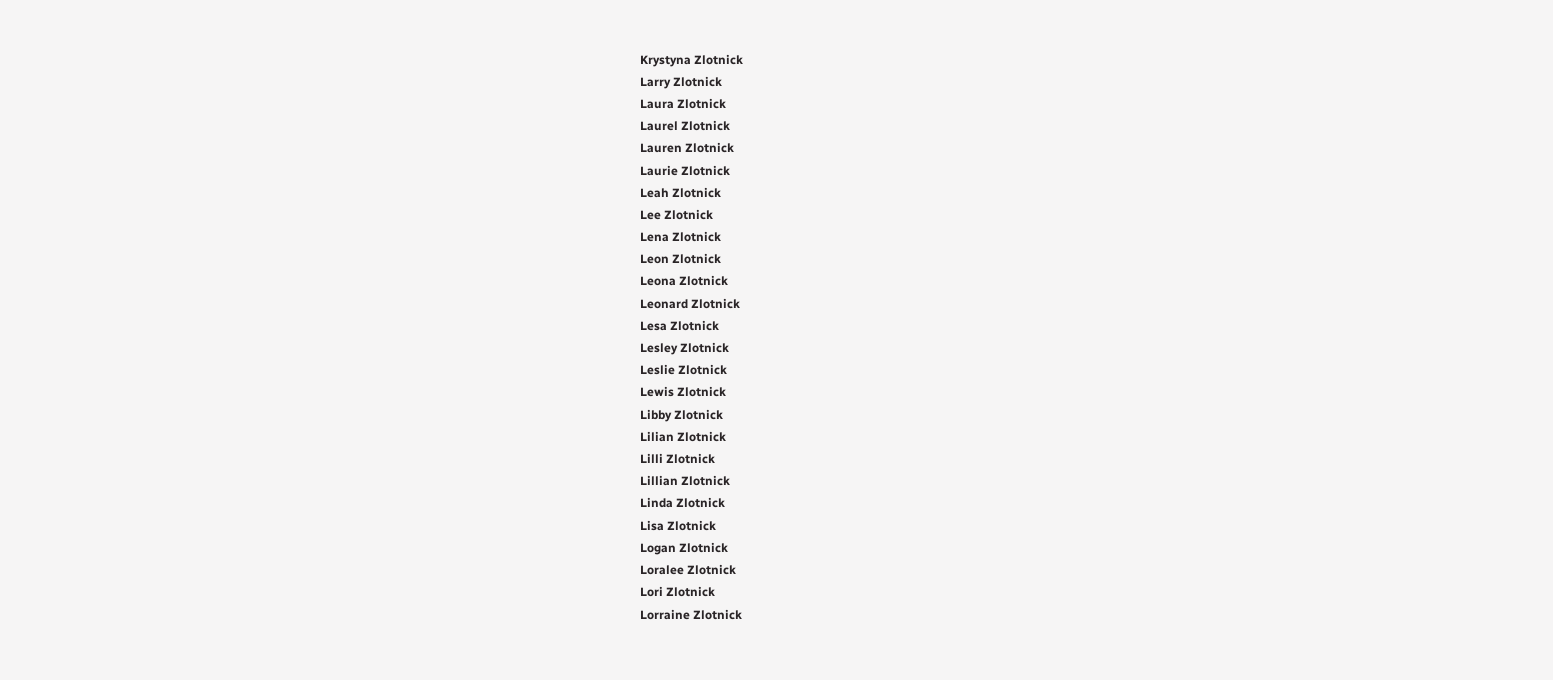Krystyna Zlotnick
Larry Zlotnick
Laura Zlotnick
Laurel Zlotnick
Lauren Zlotnick
Laurie Zlotnick
Leah Zlotnick
Lee Zlotnick
Lena Zlotnick
Leon Zlotnick
Leona Zlotnick
Leonard Zlotnick
Lesa Zlotnick
Lesley Zlotnick
Leslie Zlotnick
Lewis Zlotnick
Libby Zlotnick
Lilian Zlotnick
Lilli Zlotnick
Lillian Zlotnick
Linda Zlotnick
Lisa Zlotnick
Logan Zlotnick
Loralee Zlotnick
Lori Zlotnick
Lorraine Zlotnick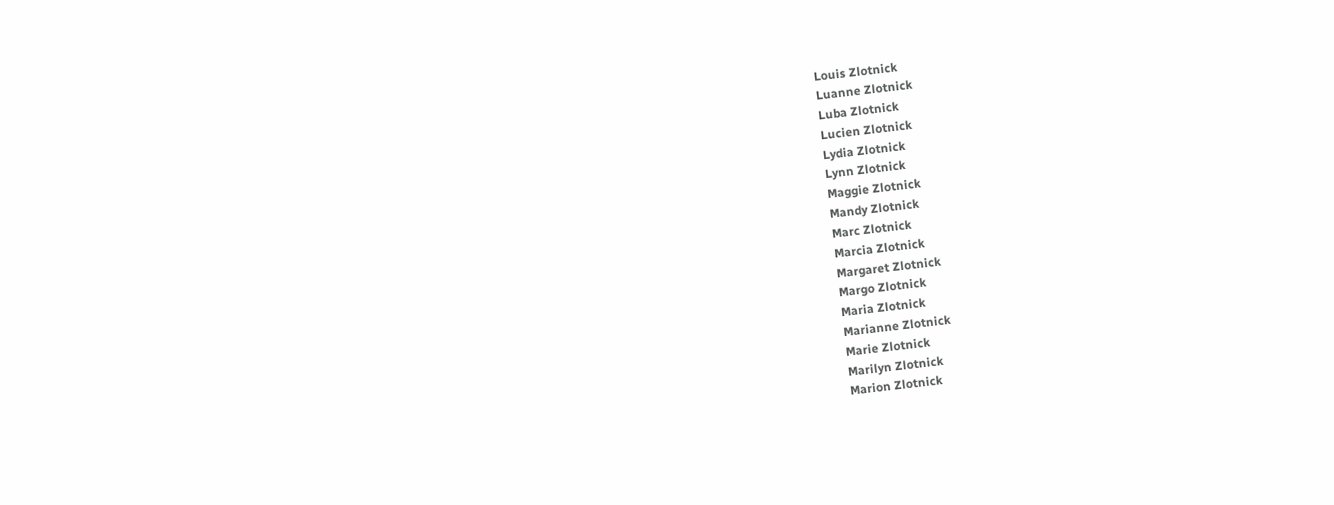Louis Zlotnick
Luanne Zlotnick
Luba Zlotnick
Lucien Zlotnick
Lydia Zlotnick
Lynn Zlotnick
Maggie Zlotnick
Mandy Zlotnick
Marc Zlotnick
Marcia Zlotnick
Margaret Zlotnick
Margo Zlotnick
Maria Zlotnick
Marianne Zlotnick
Marie Zlotnick
Marilyn Zlotnick
Marion Zlotnick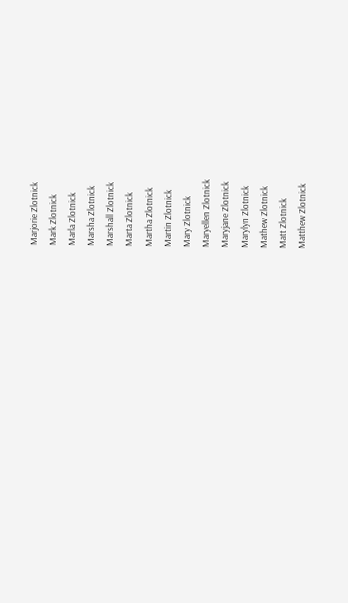Marjorie Zlotnick
Mark Zlotnick
Marla Zlotnick
Marsha Zlotnick
Marshall Zlotnick
Marta Zlotnick
Martha Zlotnick
Martin Zlotnick
Mary Zlotnick
Maryellen Zlotnick
Maryjane Zlotnick
Marylyn Zlotnick
Mathew Zlotnick
Matt Zlotnick
Matthew Zlotnick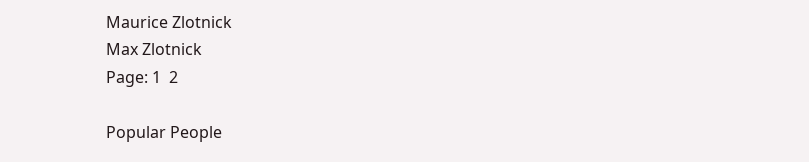Maurice Zlotnick
Max Zlotnick
Page: 1  2

Popular People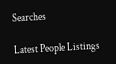Searches

Latest People Listings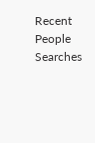Recent People Searches